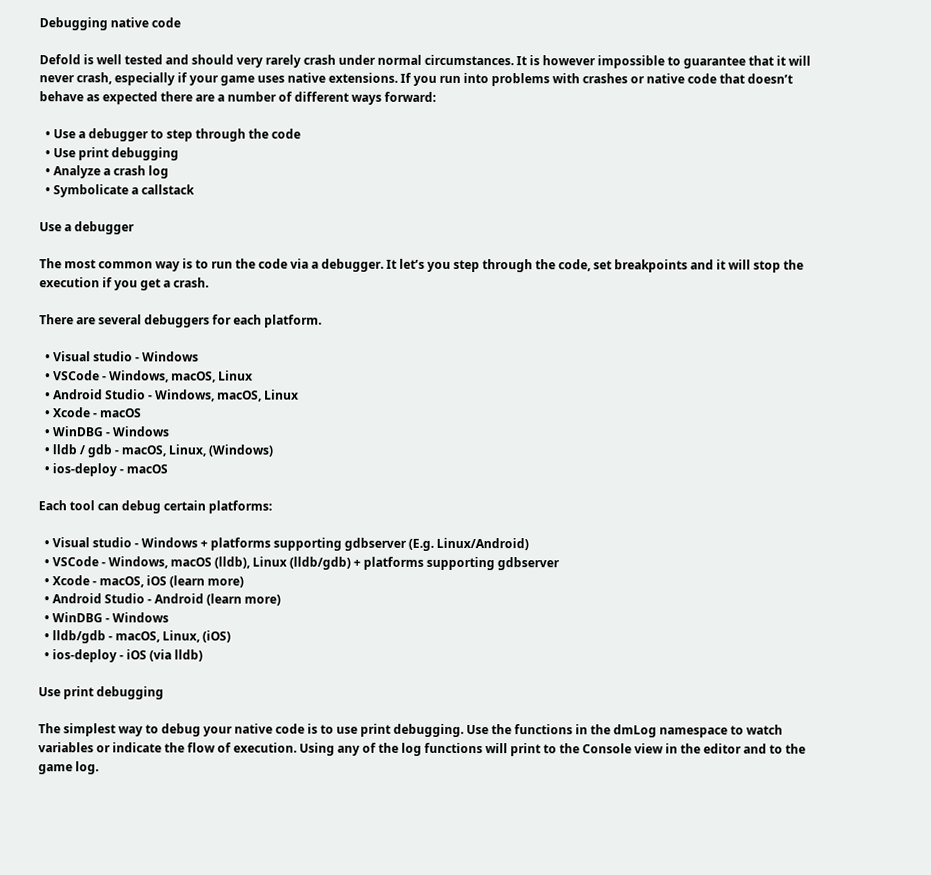Debugging native code

Defold is well tested and should very rarely crash under normal circumstances. It is however impossible to guarantee that it will never crash, especially if your game uses native extensions. If you run into problems with crashes or native code that doesn’t behave as expected there are a number of different ways forward:

  • Use a debugger to step through the code
  • Use print debugging
  • Analyze a crash log
  • Symbolicate a callstack

Use a debugger

The most common way is to run the code via a debugger. It let’s you step through the code, set breakpoints and it will stop the execution if you get a crash.

There are several debuggers for each platform.

  • Visual studio - Windows
  • VSCode - Windows, macOS, Linux
  • Android Studio - Windows, macOS, Linux
  • Xcode - macOS
  • WinDBG - Windows
  • lldb / gdb - macOS, Linux, (Windows)
  • ios-deploy - macOS

Each tool can debug certain platforms:

  • Visual studio - Windows + platforms supporting gdbserver (E.g. Linux/Android)
  • VSCode - Windows, macOS (lldb), Linux (lldb/gdb) + platforms supporting gdbserver
  • Xcode - macOS, iOS (learn more)
  • Android Studio - Android (learn more)
  • WinDBG - Windows
  • lldb/gdb - macOS, Linux, (iOS)
  • ios-deploy - iOS (via lldb)

Use print debugging

The simplest way to debug your native code is to use print debugging. Use the functions in the dmLog namespace to watch variables or indicate the flow of execution. Using any of the log functions will print to the Console view in the editor and to the game log.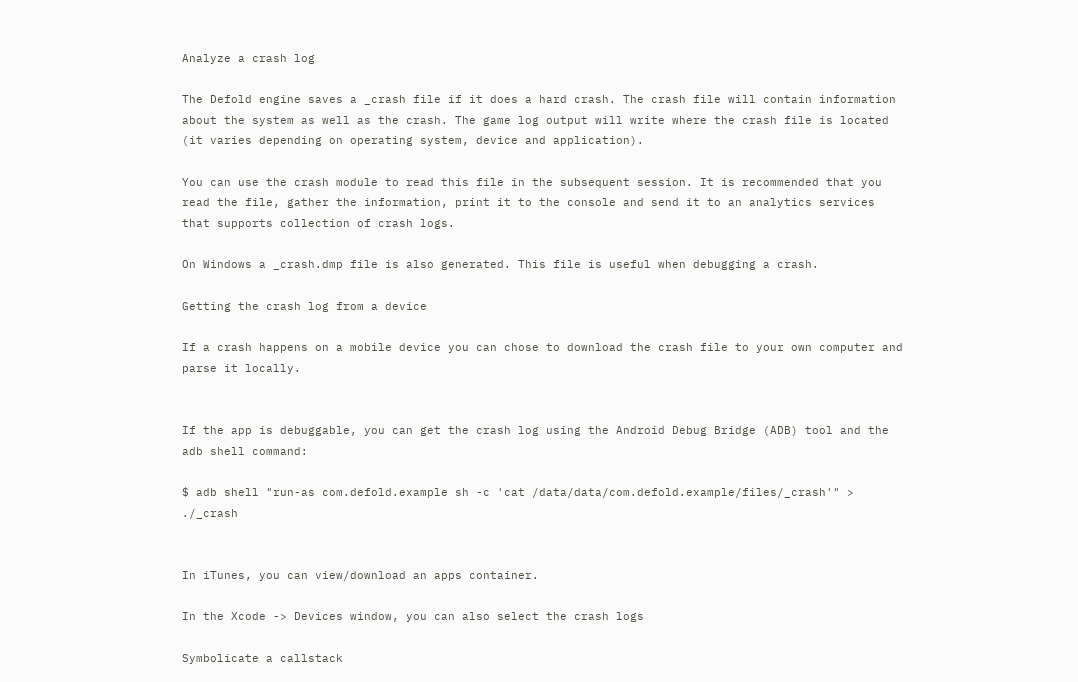Analyze a crash log

The Defold engine saves a _crash file if it does a hard crash. The crash file will contain information about the system as well as the crash. The game log output will write where the crash file is located (it varies depending on operating system, device and application).

You can use the crash module to read this file in the subsequent session. It is recommended that you read the file, gather the information, print it to the console and send it to an analytics services that supports collection of crash logs.

On Windows a _crash.dmp file is also generated. This file is useful when debugging a crash.

Getting the crash log from a device

If a crash happens on a mobile device you can chose to download the crash file to your own computer and parse it locally.


If the app is debuggable, you can get the crash log using the Android Debug Bridge (ADB) tool and the adb shell command:

$ adb shell "run-as com.defold.example sh -c 'cat /data/data/com.defold.example/files/_crash'" > ./_crash


In iTunes, you can view/download an apps container.

In the Xcode -> Devices window, you can also select the crash logs

Symbolicate a callstack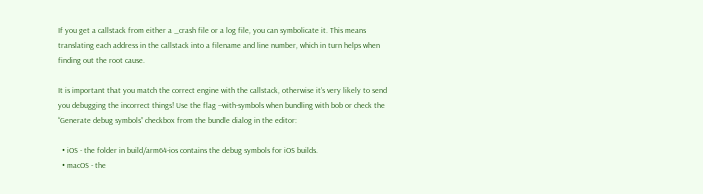If you get a callstack from either a _crash file or a log file, you can symbolicate it. This means translating each address in the callstack into a filename and line number, which in turn helps when finding out the root cause.

It is important that you match the correct engine with the callstack, otherwise it’s very likely to send you debugging the incorrect things! Use the flag --with-symbols when bundling with bob or check the “Generate debug symbols” checkbox from the bundle dialog in the editor:

  • iOS - the folder in build/arm64-ios contains the debug symbols for iOS builds.
  • macOS - the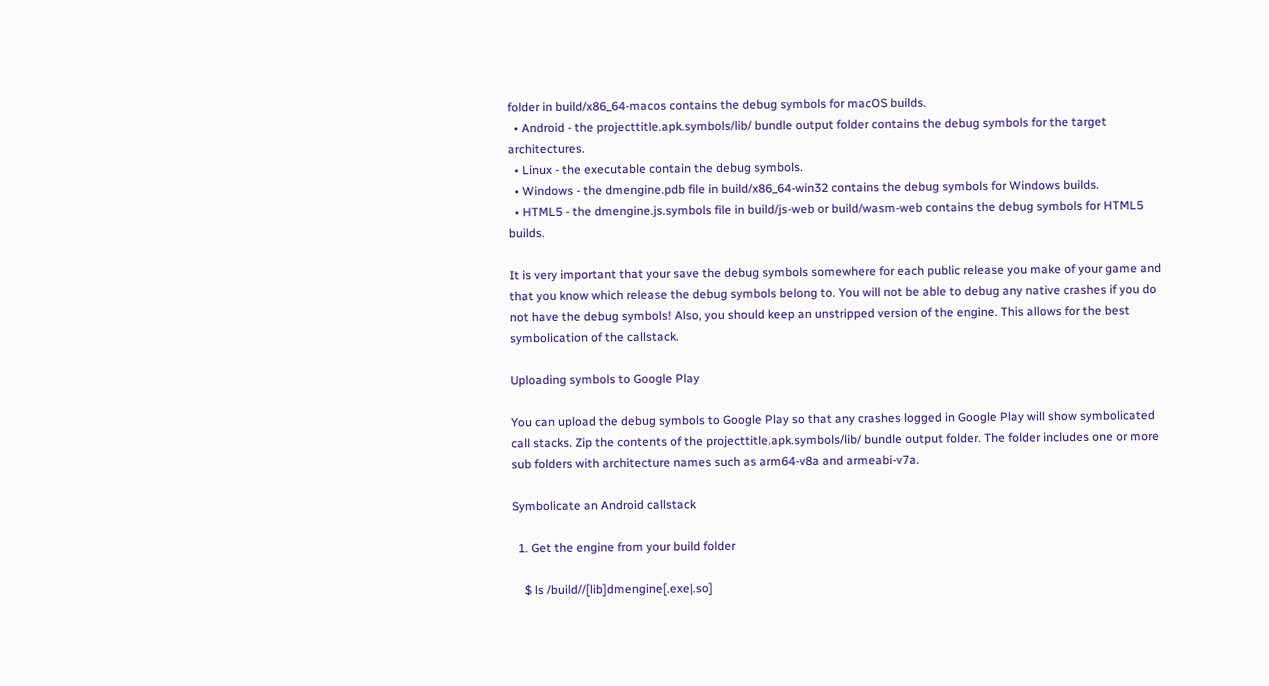folder in build/x86_64-macos contains the debug symbols for macOS builds.
  • Android - the projecttitle.apk.symbols/lib/ bundle output folder contains the debug symbols for the target architectures.
  • Linux - the executable contain the debug symbols.
  • Windows - the dmengine.pdb file in build/x86_64-win32 contains the debug symbols for Windows builds.
  • HTML5 - the dmengine.js.symbols file in build/js-web or build/wasm-web contains the debug symbols for HTML5 builds.

It is very important that your save the debug symbols somewhere for each public release you make of your game and that you know which release the debug symbols belong to. You will not be able to debug any native crashes if you do not have the debug symbols! Also, you should keep an unstripped version of the engine. This allows for the best symbolication of the callstack.

Uploading symbols to Google Play

You can upload the debug symbols to Google Play so that any crashes logged in Google Play will show symbolicated call stacks. Zip the contents of the projecttitle.apk.symbols/lib/ bundle output folder. The folder includes one or more sub folders with architecture names such as arm64-v8a and armeabi-v7a.

Symbolicate an Android callstack

  1. Get the engine from your build folder

    $ ls /build//[lib]dmengine[.exe|.so]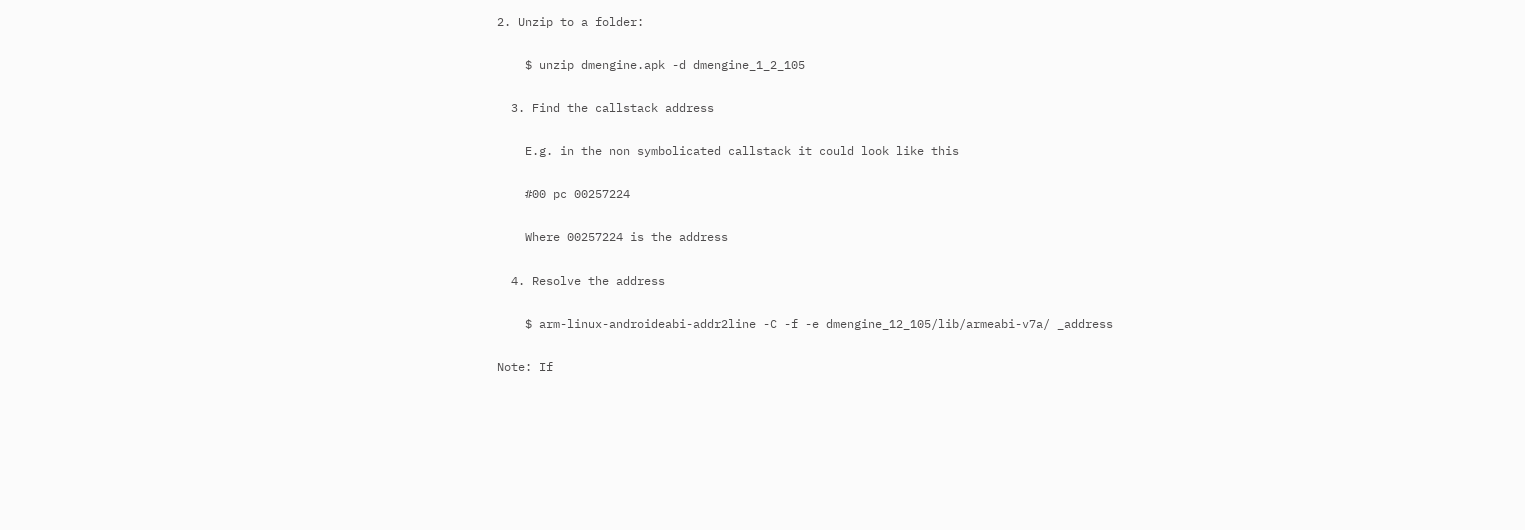2. Unzip to a folder:

    $ unzip dmengine.apk -d dmengine_1_2_105

  3. Find the callstack address

    E.g. in the non symbolicated callstack it could look like this

    #00 pc 00257224

    Where 00257224 is the address

  4. Resolve the address

    $ arm-linux-androideabi-addr2line -C -f -e dmengine_12_105/lib/armeabi-v7a/ _address

Note: If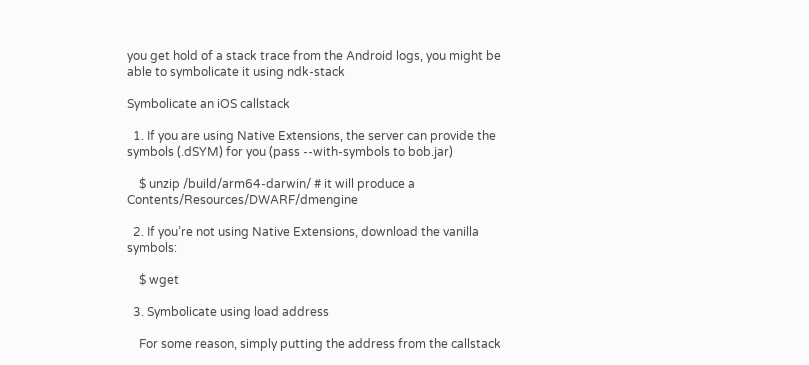you get hold of a stack trace from the Android logs, you might be able to symbolicate it using ndk-stack

Symbolicate an iOS callstack

  1. If you are using Native Extensions, the server can provide the symbols (.dSYM) for you (pass --with-symbols to bob.jar)

    $ unzip /build/arm64-darwin/ # it will produce a Contents/Resources/DWARF/dmengine

  2. If you’re not using Native Extensions, download the vanilla symbols:

    $ wget

  3. Symbolicate using load address

    For some reason, simply putting the address from the callstack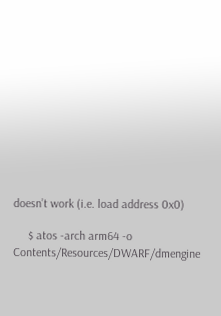doesn’t work (i.e. load address 0x0)

     $ atos -arch arm64 -o Contents/Resources/DWARF/dmengine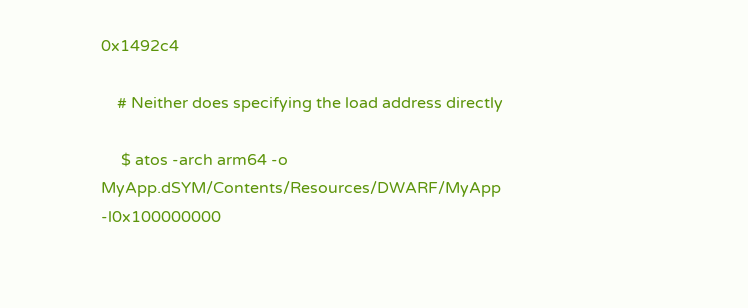0x1492c4

    # Neither does specifying the load address directly

     $ atos -arch arm64 -o MyApp.dSYM/Contents/Resources/DWARF/MyApp -l0x100000000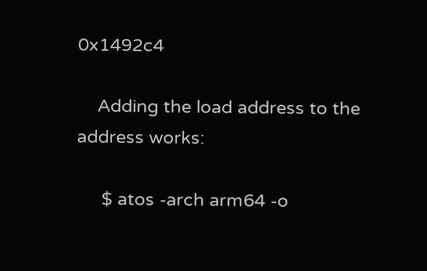0x1492c4

    Adding the load address to the address works:

     $ atos -arch arm64 -o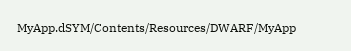MyApp.dSYM/Contents/Resources/DWARF/MyApp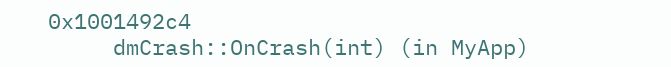0x1001492c4
     dmCrash::OnCrash(int) (in MyApp)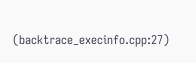(backtrace_execinfo.cpp:27)